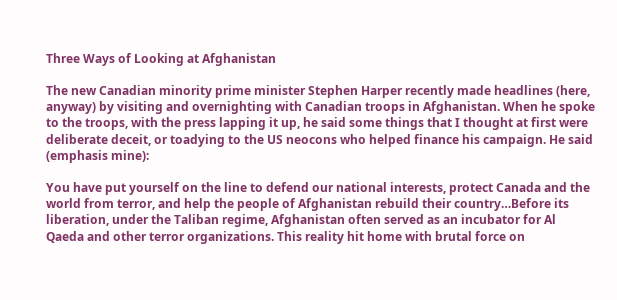Three Ways of Looking at Afghanistan

The new Canadian minority prime minister Stephen Harper recently made headlines (here, anyway) by visiting and overnighting with Canadian troops in Afghanistan. When he spoke to the troops, with the press lapping it up, he said some things that I thought at first were deliberate deceit, or toadying to the US neocons who helped finance his campaign. He said (emphasis mine):

You have put yourself on the line to defend our national interests, protect Canada and the world from terror, and help the people of Afghanistan rebuild their country…Before its liberation, under the Taliban regime, Afghanistan often served as an incubator for Al Qaeda and other terror organizations. This reality hit home with brutal force on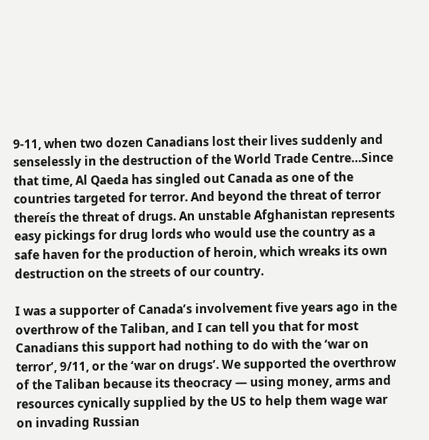9-11, when two dozen Canadians lost their lives suddenly and senselessly in the destruction of the World Trade Centre…Since that time, Al Qaeda has singled out Canada as one of the countries targeted for terror. And beyond the threat of terror thereís the threat of drugs. An unstable Afghanistan represents easy pickings for drug lords who would use the country as a safe haven for the production of heroin, which wreaks its own destruction on the streets of our country.

I was a supporter of Canada’s involvement five years ago in the overthrow of the Taliban, and I can tell you that for most Canadians this support had nothing to do with the ‘war on terror’, 9/11, or the ‘war on drugs’. We supported the overthrow of the Taliban because its theocracy — using money, arms and resources cynically supplied by the US to help them wage war on invading Russian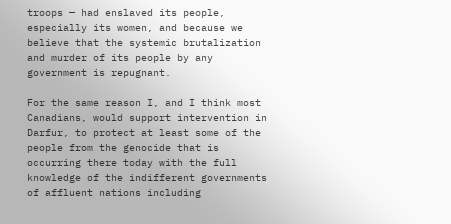troops — had enslaved its people, especially its women, and because we believe that the systemic brutalization and murder of its people by any government is repugnant.

For the same reason I, and I think most Canadians, would support intervention in Darfur, to protect at least some of the people from the genocide that is occurring there today with the full knowledge of the indifferent governments of affluent nations including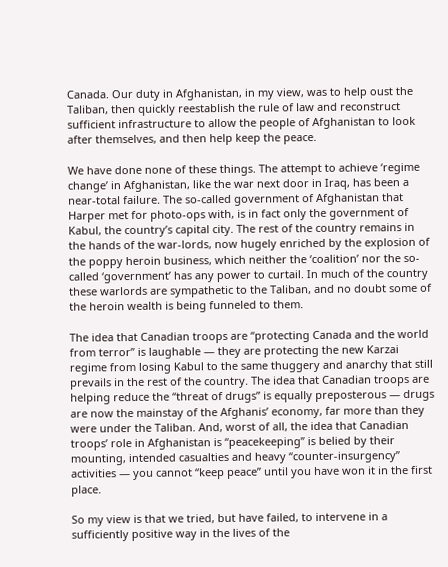Canada. Our duty in Afghanistan, in my view, was to help oust the Taliban, then quickly reestablish the rule of law and reconstruct sufficient infrastructure to allow the people of Afghanistan to look after themselves, and then help keep the peace.

We have done none of these things. The attempt to achieve ‘regime change’ in Afghanistan, like the war next door in Iraq, has been a near-total failure. The so-called government of Afghanistan that Harper met for photo-ops with, is in fact only the government of Kabul, the country’s capital city. The rest of the country remains in the hands of the war-lords, now hugely enriched by the explosion of the poppy heroin business, which neither the ‘coalition’ nor the so-called ‘government’ has any power to curtail. In much of the country these warlords are sympathetic to the Taliban, and no doubt some of the heroin wealth is being funneled to them.

The idea that Canadian troops are “protecting Canada and the world from terror” is laughable — they are protecting the new Karzai regime from losing Kabul to the same thuggery and anarchy that still prevails in the rest of the country. The idea that Canadian troops are helping reduce the “threat of drugs” is equally preposterous — drugs are now the mainstay of the Afghanis’ economy, far more than they were under the Taliban. And, worst of all, the idea that Canadian troops’ role in Afghanistan is “peacekeeping” is belied by their mounting, intended casualties and heavy “counter-insurgency” activities — you cannot “keep peace” until you have won it in the first place.

So my view is that we tried, but have failed, to intervene in a sufficiently positive way in the lives of the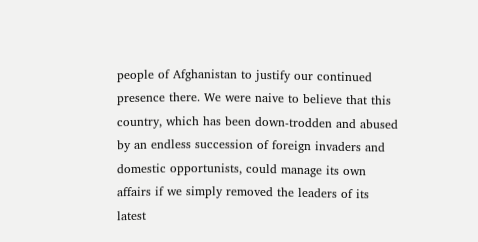people of Afghanistan to justify our continued presence there. We were naive to believe that this country, which has been down-trodden and abused by an endless succession of foreign invaders and domestic opportunists, could manage its own affairs if we simply removed the leaders of its latest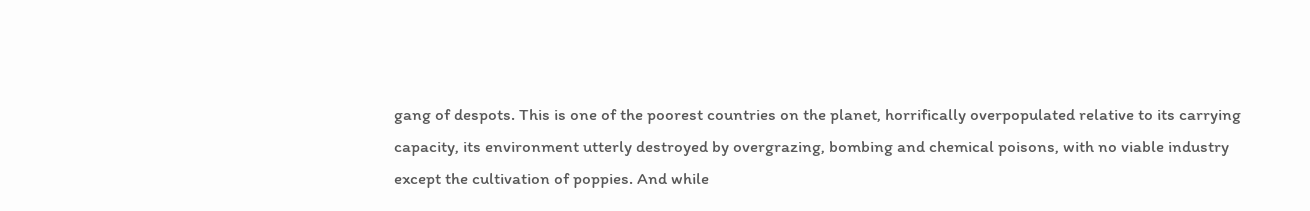gang of despots. This is one of the poorest countries on the planet, horrifically overpopulated relative to its carrying capacity, its environment utterly destroyed by overgrazing, bombing and chemical poisons, with no viable industry except the cultivation of poppies. And while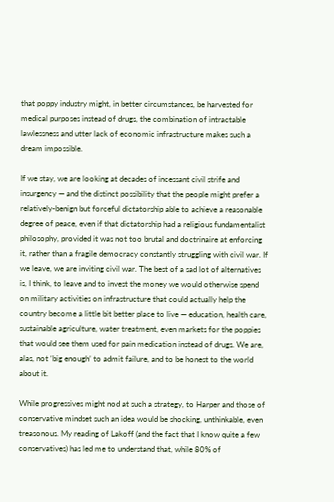that poppy industry might, in better circumstances, be harvested for medical purposes instead of drugs, the combination of intractable lawlessness and utter lack of economic infrastructure makes such a dream impossible.

If we stay, we are looking at decades of incessant civil strife and insurgency — and the distinct possibility that the people might prefer a relatively-benign but forceful dictatorship able to achieve a reasonable degree of peace, even if that dictatorship had a religious fundamentalist philosophy, provided it was not too brutal and doctrinaire at enforcing it, rather than a fragile democracy constantly struggling with civil war. If we leave, we are inviting civil war. The best of a sad lot of alternatives is, I think, to leave and to invest the money we would otherwise spend on military activities on infrastructure that could actually help the country become a little bit better place to live — education, health care, sustainable agriculture, water treatment, even markets for the poppies that would see them used for pain medication instead of drugs. We are, alas, not ‘big enough’ to admit failure, and to be honest to the world about it.

While progressives might nod at such a strategy, to Harper and those of conservative mindset such an idea would be shocking, unthinkable, even treasonous. My reading of Lakoff (and the fact that I know quite a few conservatives) has led me to understand that, while 80% of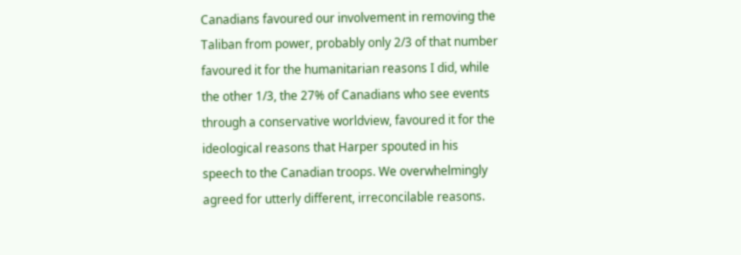Canadians favoured our involvement in removing the Taliban from power, probably only 2/3 of that number favoured it for the humanitarian reasons I did, while the other 1/3, the 27% of Canadians who see events through a conservative worldview, favoured it for the ideological reasons that Harper spouted in his speech to the Canadian troops. We overwhelmingly agreed for utterly different, irreconcilable reasons.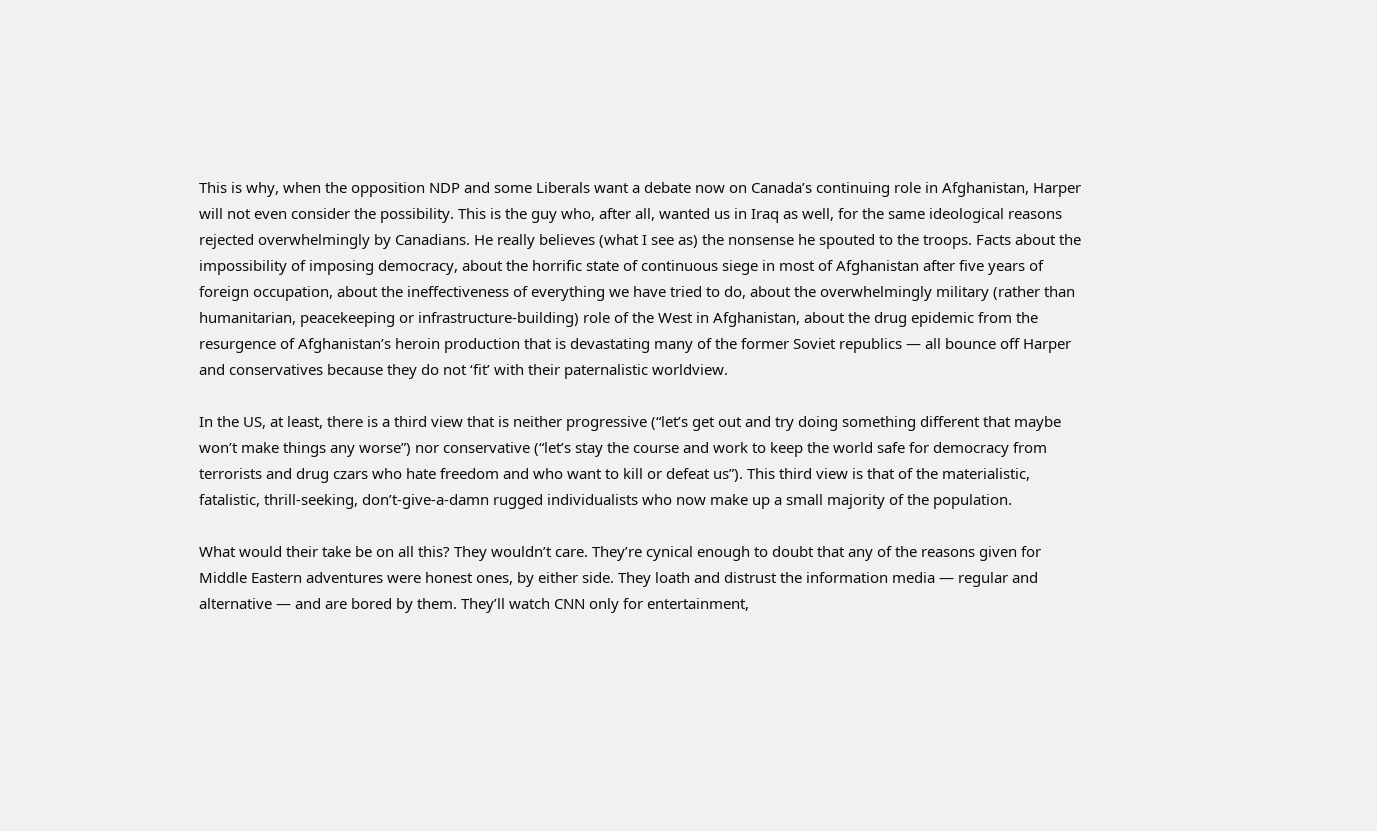This is why, when the opposition NDP and some Liberals want a debate now on Canada’s continuing role in Afghanistan, Harper will not even consider the possibility. This is the guy who, after all, wanted us in Iraq as well, for the same ideological reasons rejected overwhelmingly by Canadians. He really believes (what I see as) the nonsense he spouted to the troops. Facts about the impossibility of imposing democracy, about the horrific state of continuous siege in most of Afghanistan after five years of foreign occupation, about the ineffectiveness of everything we have tried to do, about the overwhelmingly military (rather than humanitarian, peacekeeping or infrastructure-building) role of the West in Afghanistan, about the drug epidemic from the resurgence of Afghanistan’s heroin production that is devastating many of the former Soviet republics — all bounce off Harper and conservatives because they do not ‘fit’ with their paternalistic worldview.

In the US, at least, there is a third view that is neither progressive (“let’s get out and try doing something different that maybe won’t make things any worse”) nor conservative (“let’s stay the course and work to keep the world safe for democracy from terrorists and drug czars who hate freedom and who want to kill or defeat us”). This third view is that of the materialistic, fatalistic, thrill-seeking, don’t-give-a-damn rugged individualists who now make up a small majority of the population.

What would their take be on all this? They wouldn’t care. They’re cynical enough to doubt that any of the reasons given for Middle Eastern adventures were honest ones, by either side. They loath and distrust the information media — regular and alternative — and are bored by them. They’ll watch CNN only for entertainment,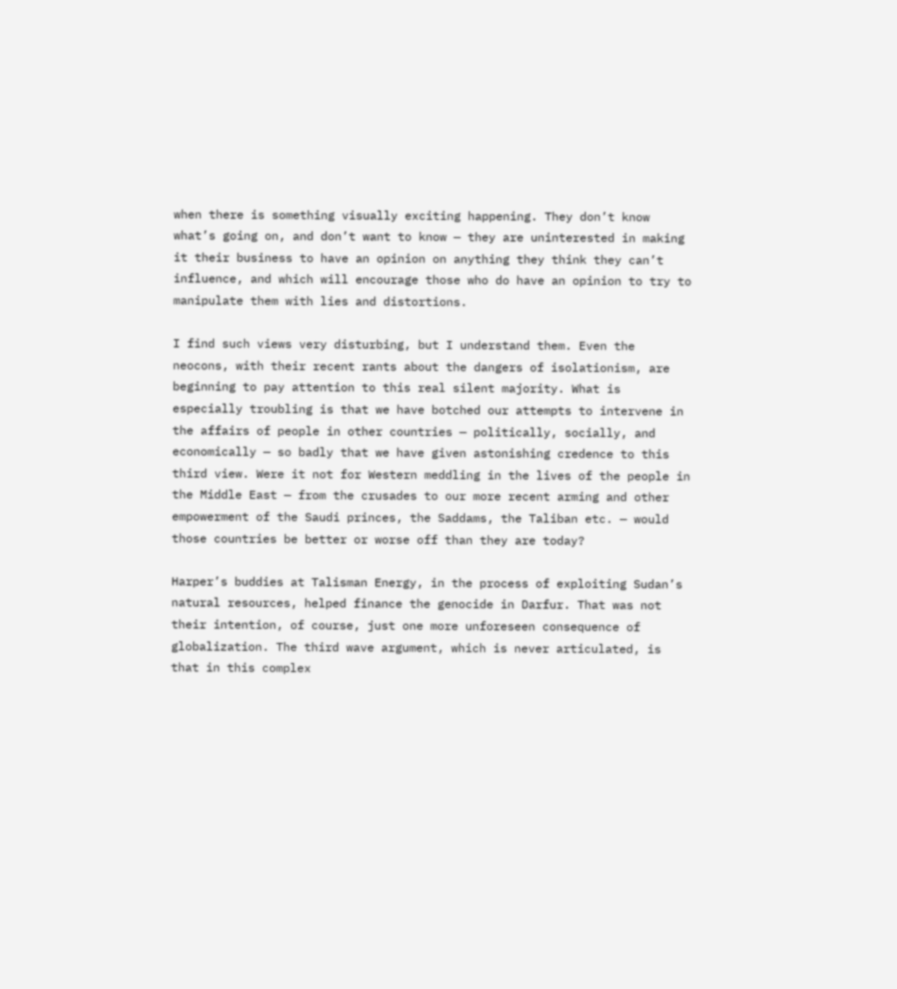when there is something visually exciting happening. They don’t know what’s going on, and don’t want to know — they are uninterested in making it their business to have an opinion on anything they think they can’t influence, and which will encourage those who do have an opinion to try to manipulate them with lies and distortions.

I find such views very disturbing, but I understand them. Even the neocons, with their recent rants about the dangers of isolationism, are beginning to pay attention to this real silent majority. What is especially troubling is that we have botched our attempts to intervene in the affairs of people in other countries — politically, socially, and economically — so badly that we have given astonishing credence to this third view. Were it not for Western meddling in the lives of the people in the Middle East — from the crusades to our more recent arming and other empowerment of the Saudi princes, the Saddams, the Taliban etc. — would those countries be better or worse off than they are today?

Harper’s buddies at Talisman Energy, in the process of exploiting Sudan’s natural resources, helped finance the genocide in Darfur. That was not their intention, of course, just one more unforeseen consequence of globalization. The third wave argument, which is never articulated, is that in this complex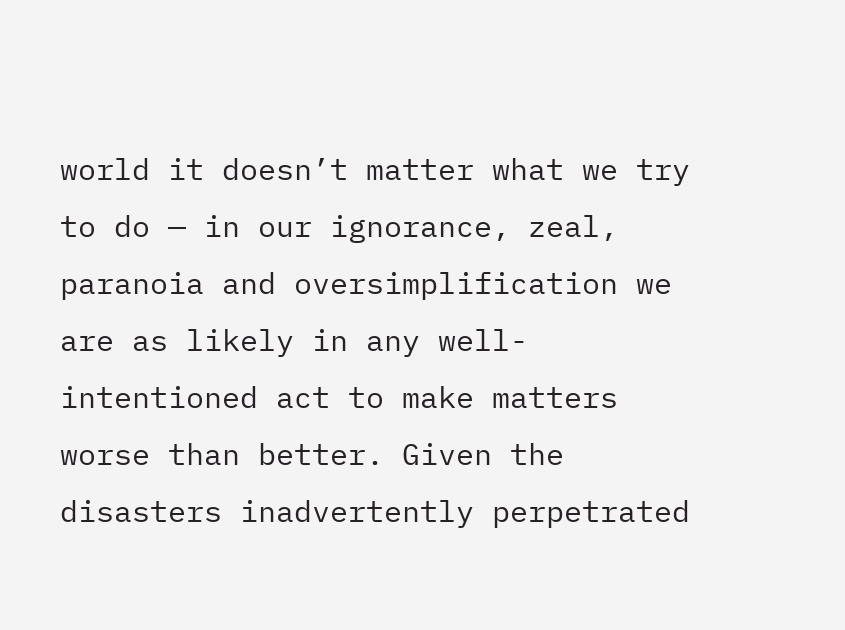world it doesn’t matter what we try to do — in our ignorance, zeal, paranoia and oversimplification we are as likely in any well-intentioned act to make matters worse than better. Given the disasters inadvertently perpetrated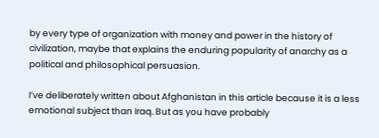by every type of organization with money and power in the history of civilization, maybe that explains the enduring popularity of anarchy as a political and philosophical persuasion.

I’ve deliberately written about Afghanistan in this article because it is a less emotional subject than Iraq. But as you have probably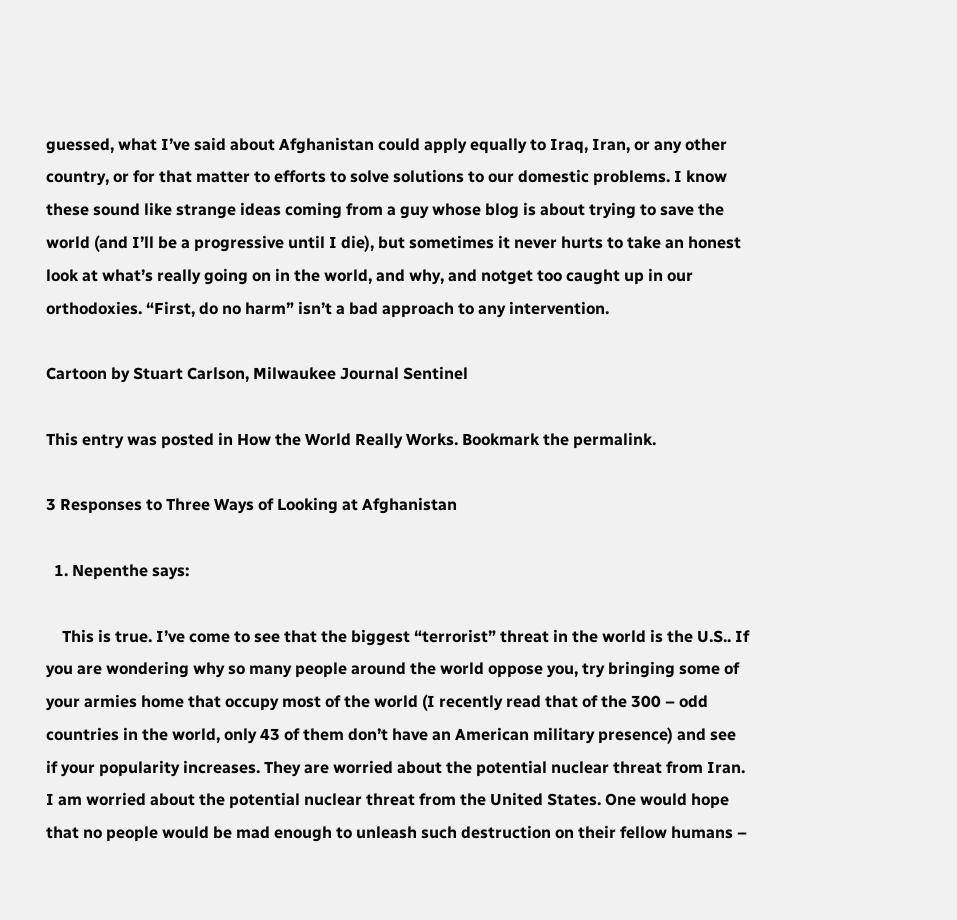guessed, what I’ve said about Afghanistan could apply equally to Iraq, Iran, or any other country, or for that matter to efforts to solve solutions to our domestic problems. I know these sound like strange ideas coming from a guy whose blog is about trying to save the world (and I’ll be a progressive until I die), but sometimes it never hurts to take an honest look at what’s really going on in the world, and why, and notget too caught up in our orthodoxies. “First, do no harm” isn’t a bad approach to any intervention.

Cartoon by Stuart Carlson, Milwaukee Journal Sentinel

This entry was posted in How the World Really Works. Bookmark the permalink.

3 Responses to Three Ways of Looking at Afghanistan

  1. Nepenthe says:

    This is true. I’ve come to see that the biggest “terrorist” threat in the world is the U.S.. If you are wondering why so many people around the world oppose you, try bringing some of your armies home that occupy most of the world (I recently read that of the 300 – odd countries in the world, only 43 of them don’t have an American military presence) and see if your popularity increases. They are worried about the potential nuclear threat from Iran. I am worried about the potential nuclear threat from the United States. One would hope that no people would be mad enough to unleash such destruction on their fellow humans –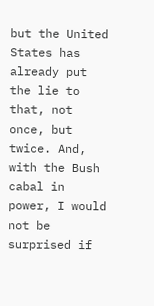but the United States has already put the lie to that, not once, but twice. And, with the Bush cabal in power, I would not be surprised if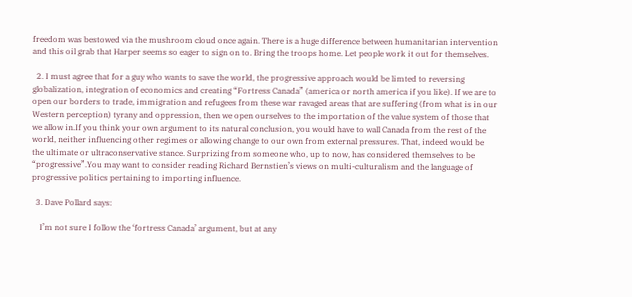freedom was bestowed via the mushroom cloud once again. There is a huge difference between humanitarian intervention and this oil grab that Harper seems so eager to sign on to. Bring the troops home. Let people work it out for themselves.

  2. I must agree that for a guy who wants to save the world, the progressive approach would be limted to reversing globalization, integration of economics and creating “Fortress Canada” (america or north america if you like). If we are to open our borders to trade, immigration and refugees from these war ravaged areas that are suffering (from what is in our Western perception) tyrany and oppression, then we open ourselves to the importation of the value system of those that we allow in.If you think your own argument to its natural conclusion, you would have to wall Canada from the rest of the world, neither influencing other regimes or allowing change to our own from external pressures. That, indeed would be the ultimate or ultraconservative stance. Surprizing from someone who, up to now, has considered themselves to be “progressive”.You may want to consider reading Richard Bernstien’s views on multi-culturalism and the language of progressive politics pertaining to importing influence.

  3. Dave Pollard says:

    I’m not sure I follow the ‘fortress Canada’ argument, but at any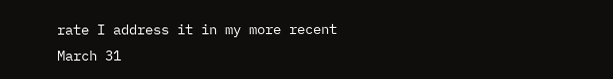rate I address it in my more recent March 31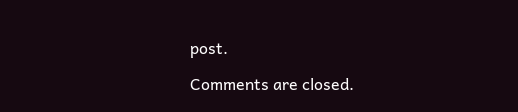post.

Comments are closed.